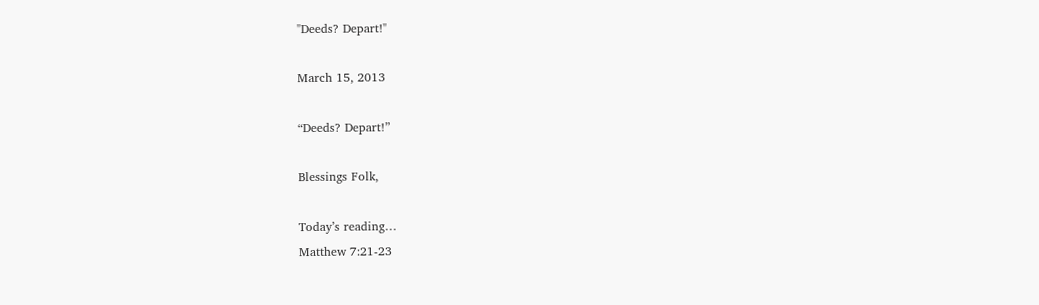"Deeds? Depart!"

March 15, 2013

“Deeds? Depart!”

Blessings Folk,

Today’s reading…
Matthew 7:21-23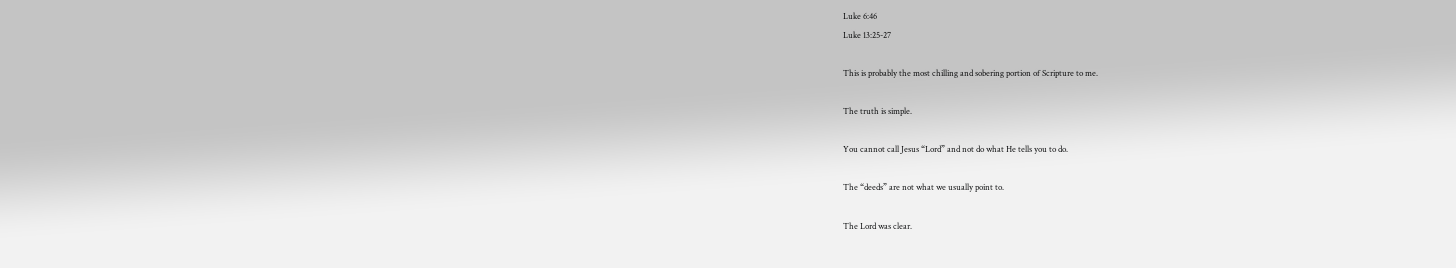Luke 6:46
Luke 13:25-27

This is probably the most chilling and sobering portion of Scripture to me.

The truth is simple.

You cannot call Jesus “Lord” and not do what He tells you to do.

The “deeds” are not what we usually point to.

The Lord was clear.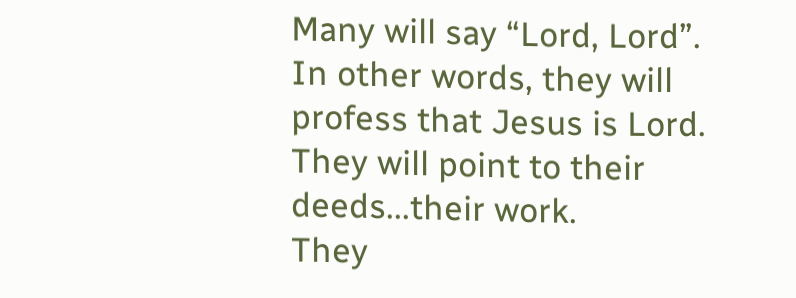Many will say “Lord, Lord”. In other words, they will profess that Jesus is Lord.
They will point to their deeds...their work.
They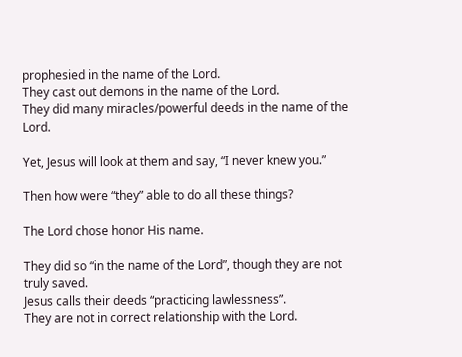prophesied in the name of the Lord.
They cast out demons in the name of the Lord.
They did many miracles/powerful deeds in the name of the Lord.

Yet, Jesus will look at them and say, “I never knew you.”

Then how were “they” able to do all these things?

The Lord chose honor His name.

They did so “in the name of the Lord”, though they are not truly saved.
Jesus calls their deeds “practicing lawlessness”.
They are not in correct relationship with the Lord.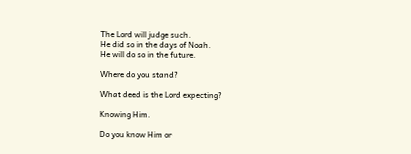The Lord will judge such.
He did so in the days of Noah.
He will do so in the future.

Where do you stand?

What deed is the Lord expecting?

Knowing Him.

Do you know Him or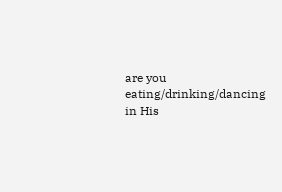are you eating/drinking/dancing in His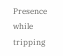Presence while tripping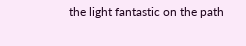the light fantastic on the path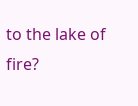to the lake of fire?